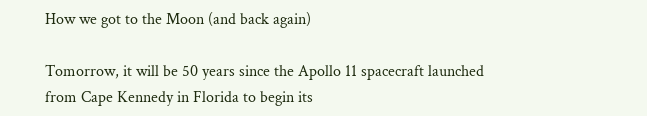How we got to the Moon (and back again)

Tomorrow, it will be 50 years since the Apollo 11 spacecraft launched from Cape Kennedy in Florida to begin its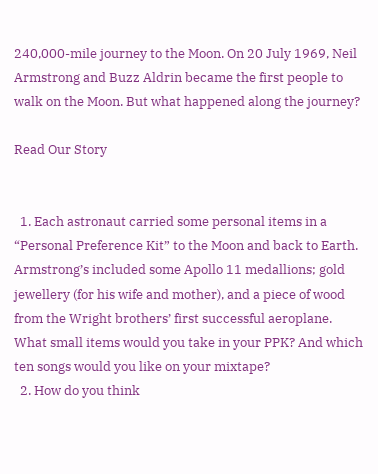240,000-mile journey to the Moon. On 20 July 1969, Neil Armstrong and Buzz Aldrin became the first people to walk on the Moon. But what happened along the journey?

Read Our Story


  1. Each astronaut carried some personal items in a “Personal Preference Kit” to the Moon and back to Earth. Armstrong’s included some Apollo 11 medallions; gold jewellery (for his wife and mother), and a piece of wood from the Wright brothers’ first successful aeroplane. What small items would you take in your PPK? And which ten songs would you like on your mixtape?
  2. How do you think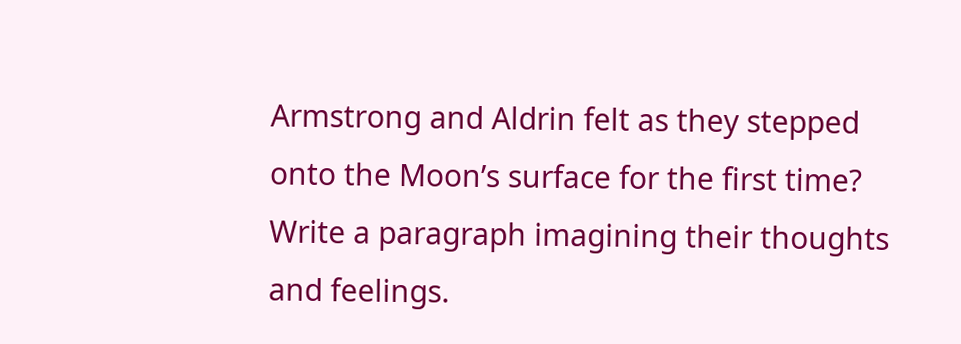Armstrong and Aldrin felt as they stepped onto the Moon’s surface for the first time? Write a paragraph imagining their thoughts and feelings.